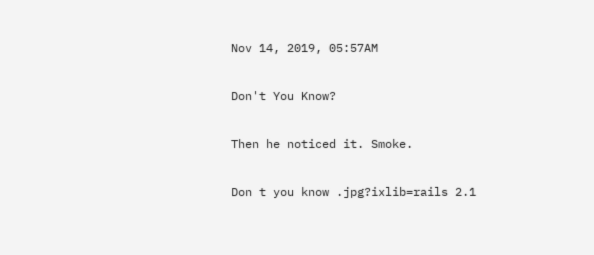Nov 14, 2019, 05:57AM

Don't You Know?

Then he noticed it. Smoke.

Don t you know .jpg?ixlib=rails 2.1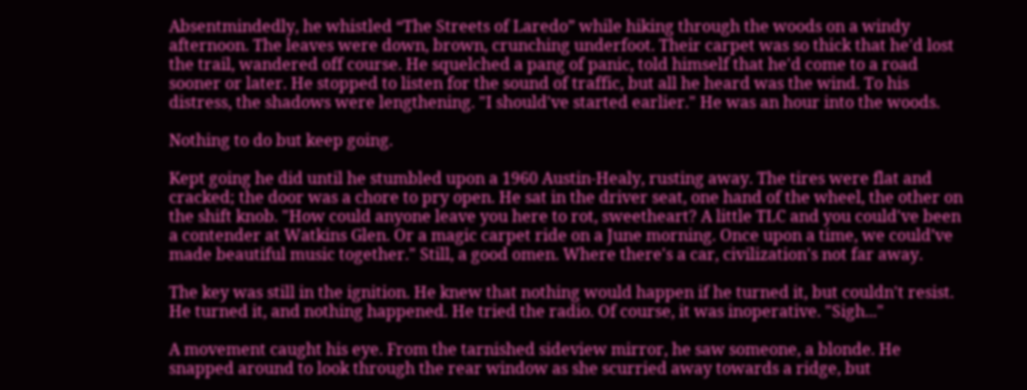Absentmindedly, he whistled “The Streets of Laredo” while hiking through the woods on a windy afternoon. The leaves were down, brown, crunching underfoot. Their carpet was so thick that he'd lost the trail, wandered off course. He squelched a pang of panic, told himself that he'd come to a road sooner or later. He stopped to listen for the sound of traffic, but all he heard was the wind. To his distress, the shadows were lengthening. "I should've started earlier." He was an hour into the woods.

Nothing to do but keep going.

Kept going he did until he stumbled upon a 1960 Austin-Healy, rusting away. The tires were flat and cracked; the door was a chore to pry open. He sat in the driver seat, one hand of the wheel, the other on the shift knob. "How could anyone leave you here to rot, sweetheart? A little TLC and you could've been a contender at Watkins Glen. Or a magic carpet ride on a June morning. Once upon a time, we could’ve made beautiful music together." Still, a good omen. Where there's a car, civilization's not far away.

The key was still in the ignition. He knew that nothing would happen if he turned it, but couldn't resist. He turned it, and nothing happened. He tried the radio. Of course, it was inoperative. "Sigh..."

A movement caught his eye. From the tarnished sideview mirror, he saw someone, a blonde. He snapped around to look through the rear window as she scurried away towards a ridge, but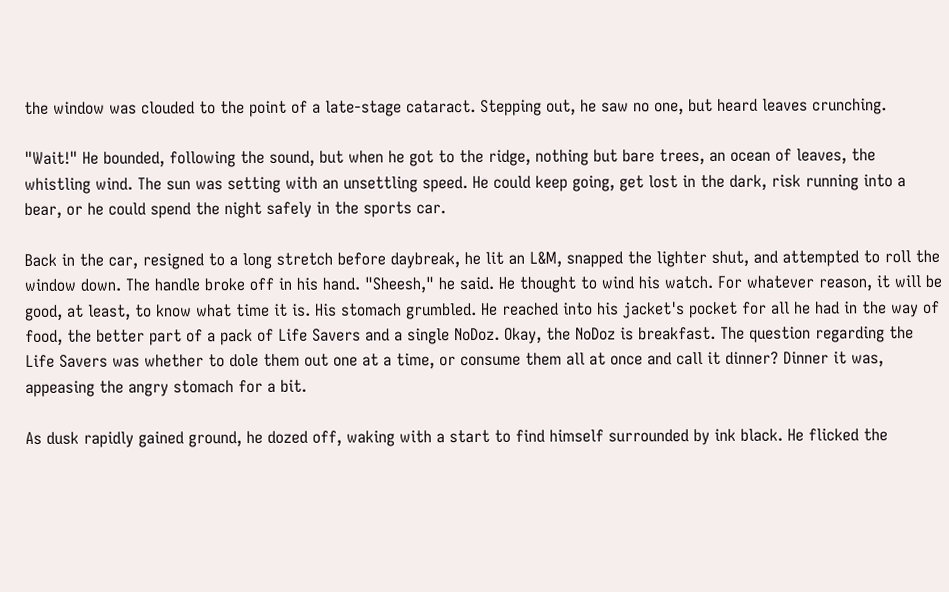the window was clouded to the point of a late-stage cataract. Stepping out, he saw no one, but heard leaves crunching.

"Wait!" He bounded, following the sound, but when he got to the ridge, nothing but bare trees, an ocean of leaves, the whistling wind. The sun was setting with an unsettling speed. He could keep going, get lost in the dark, risk running into a bear, or he could spend the night safely in the sports car.

Back in the car, resigned to a long stretch before daybreak, he lit an L&M, snapped the lighter shut, and attempted to roll the window down. The handle broke off in his hand. "Sheesh," he said. He thought to wind his watch. For whatever reason, it will be good, at least, to know what time it is. His stomach grumbled. He reached into his jacket's pocket for all he had in the way of food, the better part of a pack of Life Savers and a single NoDoz. Okay, the NoDoz is breakfast. The question regarding the Life Savers was whether to dole them out one at a time, or consume them all at once and call it dinner? Dinner it was, appeasing the angry stomach for a bit.

As dusk rapidly gained ground, he dozed off, waking with a start to find himself surrounded by ink black. He flicked the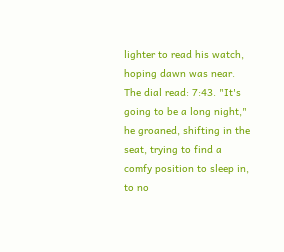lighter to read his watch, hoping dawn was near. The dial read: 7:43. "It's going to be a long night," he groaned, shifting in the seat, trying to find a comfy position to sleep in, to no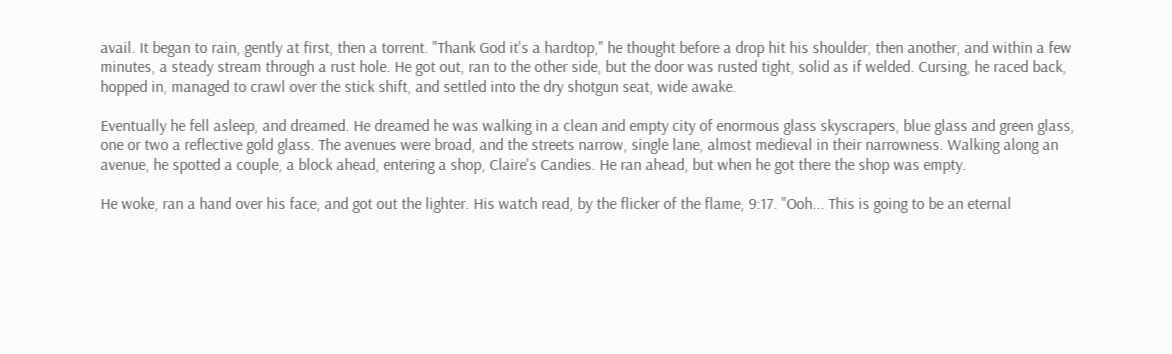avail. It began to rain, gently at first, then a torrent. "Thank God it's a hardtop," he thought before a drop hit his shoulder, then another, and within a few minutes, a steady stream through a rust hole. He got out, ran to the other side, but the door was rusted tight, solid as if welded. Cursing, he raced back, hopped in, managed to crawl over the stick shift, and settled into the dry shotgun seat, wide awake.

Eventually he fell asleep, and dreamed. He dreamed he was walking in a clean and empty city of enormous glass skyscrapers, blue glass and green glass, one or two a reflective gold glass. The avenues were broad, and the streets narrow, single lane, almost medieval in their narrowness. Walking along an avenue, he spotted a couple, a block ahead, entering a shop, Claire's Candies. He ran ahead, but when he got there the shop was empty.

He woke, ran a hand over his face, and got out the lighter. His watch read, by the flicker of the flame, 9:17. "Ooh... This is going to be an eternal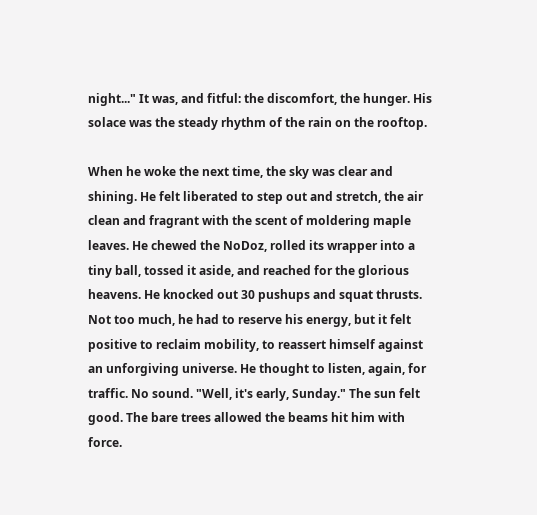night..." It was, and fitful: the discomfort, the hunger. His solace was the steady rhythm of the rain on the rooftop.

When he woke the next time, the sky was clear and shining. He felt liberated to step out and stretch, the air clean and fragrant with the scent of moldering maple leaves. He chewed the NoDoz, rolled its wrapper into a tiny ball, tossed it aside, and reached for the glorious heavens. He knocked out 30 pushups and squat thrusts. Not too much, he had to reserve his energy, but it felt positive to reclaim mobility, to reassert himself against an unforgiving universe. He thought to listen, again, for traffic. No sound. "Well, it's early, Sunday." The sun felt good. The bare trees allowed the beams hit him with force.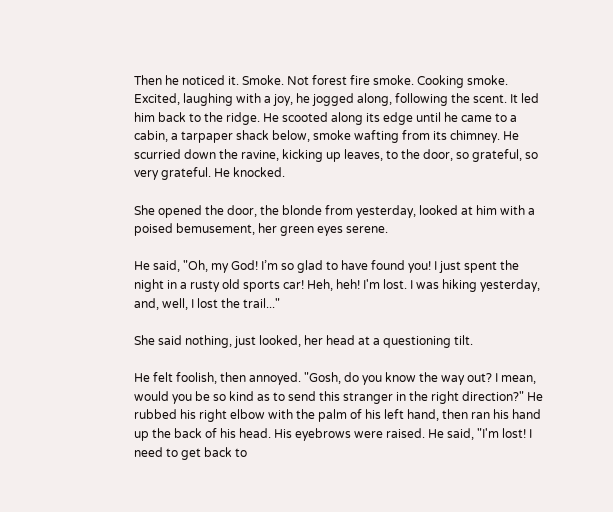Then he noticed it. Smoke. Not forest fire smoke. Cooking smoke. Excited, laughing with a joy, he jogged along, following the scent. It led him back to the ridge. He scooted along its edge until he came to a cabin, a tarpaper shack below, smoke wafting from its chimney. He scurried down the ravine, kicking up leaves, to the door, so grateful, so very grateful. He knocked.

She opened the door, the blonde from yesterday, looked at him with a poised bemusement, her green eyes serene.

He said, "Oh, my God! I’m so glad to have found you! I just spent the night in a rusty old sports car! Heh, heh! I'm lost. I was hiking yesterday, and, well, I lost the trail..."

She said nothing, just looked, her head at a questioning tilt.

He felt foolish, then annoyed. "Gosh, do you know the way out? I mean, would you be so kind as to send this stranger in the right direction?" He rubbed his right elbow with the palm of his left hand, then ran his hand up the back of his head. His eyebrows were raised. He said, "I'm lost! I need to get back to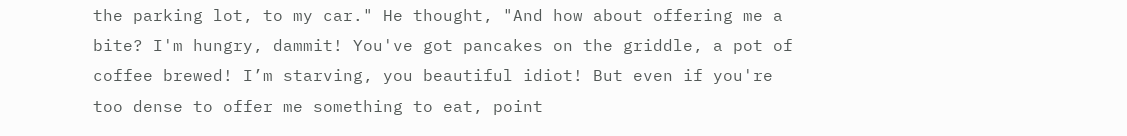the parking lot, to my car." He thought, "And how about offering me a bite? I'm hungry, dammit! You've got pancakes on the griddle, a pot of coffee brewed! I’m starving, you beautiful idiot! But even if you're too dense to offer me something to eat, point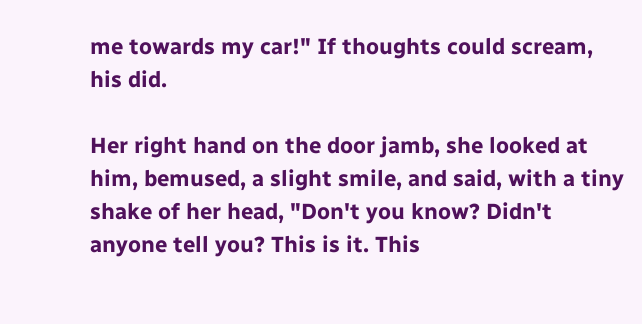me towards my car!" If thoughts could scream, his did.

Her right hand on the door jamb, she looked at him, bemused, a slight smile, and said, with a tiny shake of her head, "Don't you know? Didn't anyone tell you? This is it. This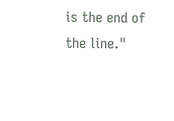is the end of the line."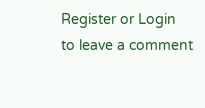Register or Login to leave a comment